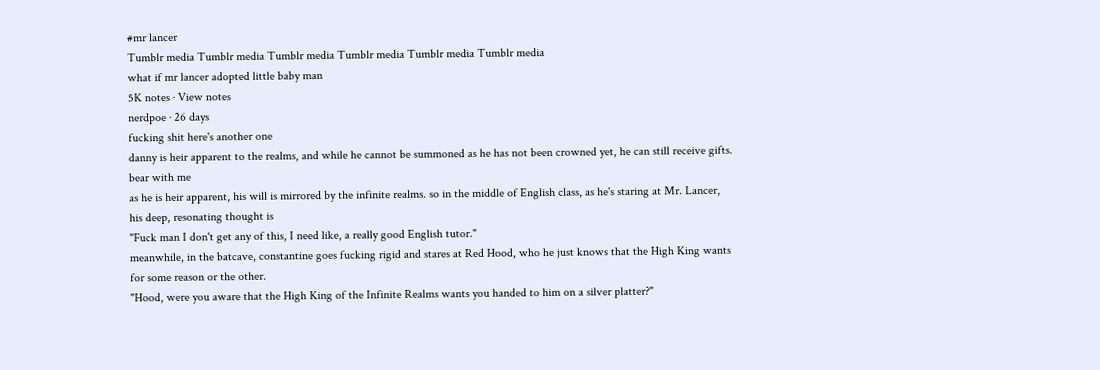#mr lancer
Tumblr media Tumblr media Tumblr media Tumblr media Tumblr media Tumblr media
what if mr lancer adopted little baby man
5K notes · View notes
nerdpoe · 26 days
fucking shit here's another one
danny is heir apparent to the realms, and while he cannot be summoned as he has not been crowned yet, he can still receive gifts.
bear with me
as he is heir apparent, his will is mirrored by the infinite realms. so in the middle of English class, as he's staring at Mr. Lancer, his deep, resonating thought is
"Fuck man I don't get any of this, I need like, a really good English tutor."
meanwhile, in the batcave, constantine goes fucking rigid and stares at Red Hood, who he just knows that the High King wants for some reason or the other.
"Hood, were you aware that the High King of the Infinite Realms wants you handed to him on a silver platter?"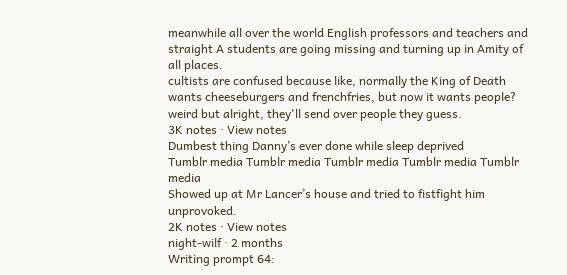meanwhile all over the world English professors and teachers and straight A students are going missing and turning up in Amity of all places.
cultists are confused because like, normally the King of Death wants cheeseburgers and frenchfries, but now it wants people? weird but alright, they'll send over people they guess.
3K notes · View notes
Dumbest thing Danny’s ever done while sleep deprived
Tumblr media Tumblr media Tumblr media Tumblr media Tumblr media
Showed up at Mr Lancer’s house and tried to fistfight him unprovoked.
2K notes · View notes
night-wilf · 2 months
Writing prompt 64: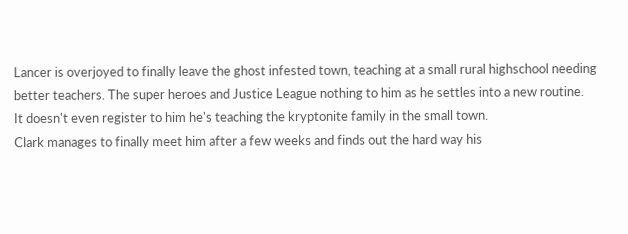Lancer is overjoyed to finally leave the ghost infested town, teaching at a small rural highschool needing better teachers. The super heroes and Justice League nothing to him as he settles into a new routine.
It doesn't even register to him he's teaching the kryptonite family in the small town.
Clark manages to finally meet him after a few weeks and finds out the hard way his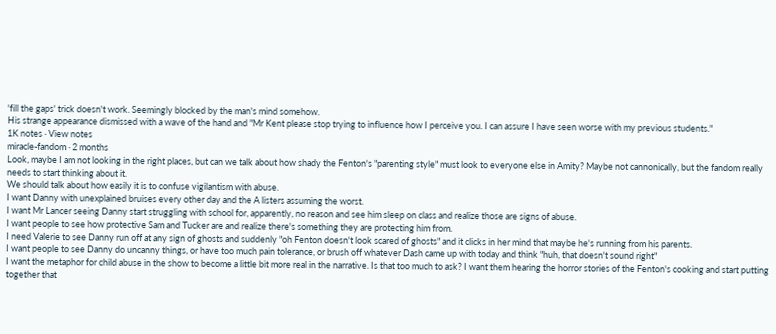'fill the gaps' trick doesn't work. Seemingly blocked by the man's mind somehow.
His strange appearance dismissed with a wave of the hand and "Mr Kent please stop trying to influence how I perceive you. I can assure I have seen worse with my previous students."
1K notes · View notes
miracle-fandom · 2 months
Look, maybe I am not looking in the right places, but can we talk about how shady the Fenton's "parenting style" must look to everyone else in Amity? Maybe not cannonically, but the fandom really needs to start thinking about it.
We should talk about how easily it is to confuse vigilantism with abuse.
I want Danny with unexplained bruises every other day and the A listers assuming the worst.
I want Mr Lancer seeing Danny start struggling with school for, apparently, no reason and see him sleep on class and realize those are signs of abuse.
I want people to see how protective Sam and Tucker are and realize there's something they are protecting him from.
I need Valerie to see Danny run off at any sign of ghosts and suddenly "oh Fenton doesn't look scared of ghosts" and it clicks in her mind that maybe he's running from his parents.
I want people to see Danny do uncanny things, or have too much pain tolerance, or brush off whatever Dash came up with today and think "huh, that doesn't sound right"
I want the metaphor for child abuse in the show to become a little bit more real in the narrative. Is that too much to ask? I want them hearing the horror stories of the Fenton's cooking and start putting together that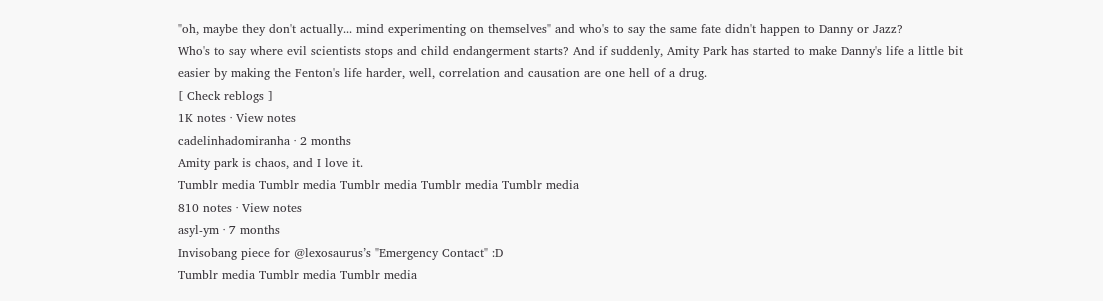"oh, maybe they don't actually... mind experimenting on themselves" and who's to say the same fate didn't happen to Danny or Jazz?
Who's to say where evil scientists stops and child endangerment starts? And if suddenly, Amity Park has started to make Danny's life a little bit easier by making the Fenton's life harder, well, correlation and causation are one hell of a drug.
[ Check reblogs ]
1K notes · View notes
cadelinhadomiranha · 2 months
Amity park is chaos, and I love it.
Tumblr media Tumblr media Tumblr media Tumblr media Tumblr media
810 notes · View notes
asyl-ym · 7 months
Invisobang piece for @lexosaurus’s "Emergency Contact" :D
Tumblr media Tumblr media Tumblr media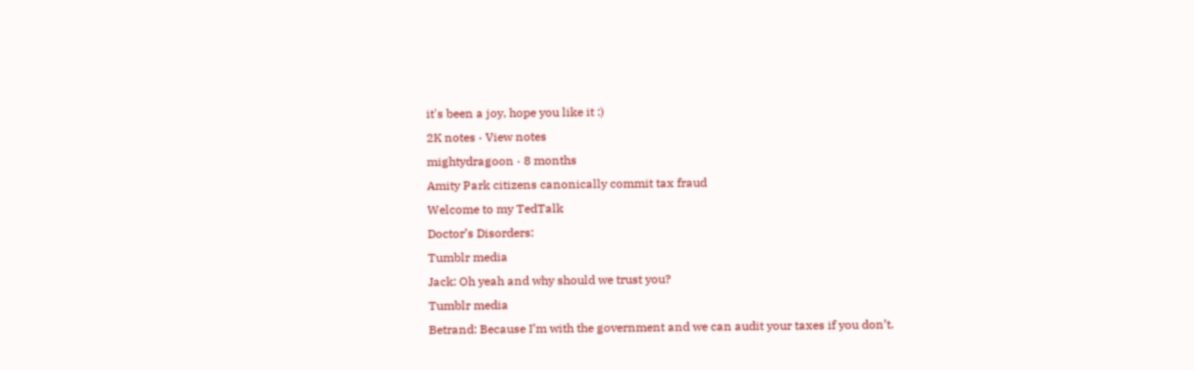it's been a joy, hope you like it :)
2K notes · View notes
mightydragoon · 8 months
Amity Park citizens canonically commit tax fraud
Welcome to my TedTalk
Doctor’s Disorders:
Tumblr media
Jack: Oh yeah and why should we trust you?
Tumblr media
Betrand: Because I’m with the government and we can audit your taxes if you don’t.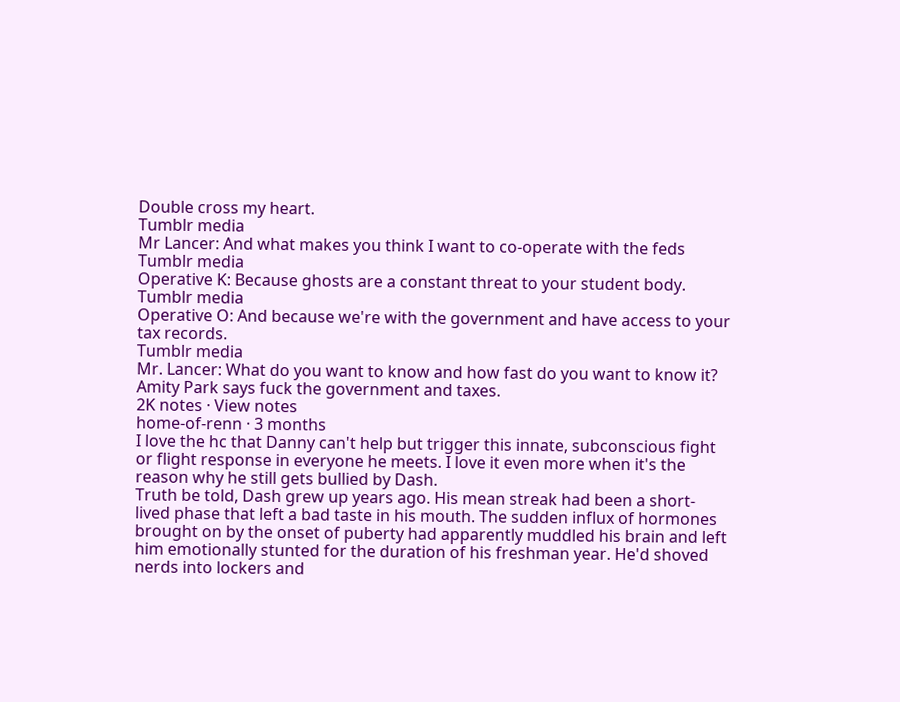Double cross my heart.
Tumblr media
Mr Lancer: And what makes you think I want to co-operate with the feds
Tumblr media
Operative K: Because ghosts are a constant threat to your student body.
Tumblr media
Operative O: And because we're with the government and have access to your tax records.
Tumblr media
Mr. Lancer: What do you want to know and how fast do you want to know it?
Amity Park says fuck the government and taxes.
2K notes · View notes
home-of-renn · 3 months
I love the hc that Danny can't help but trigger this innate, subconscious fight or flight response in everyone he meets. I love it even more when it's the reason why he still gets bullied by Dash.
Truth be told, Dash grew up years ago. His mean streak had been a short-lived phase that left a bad taste in his mouth. The sudden influx of hormones brought on by the onset of puberty had apparently muddled his brain and left him emotionally stunted for the duration of his freshman year. He'd shoved nerds into lockers and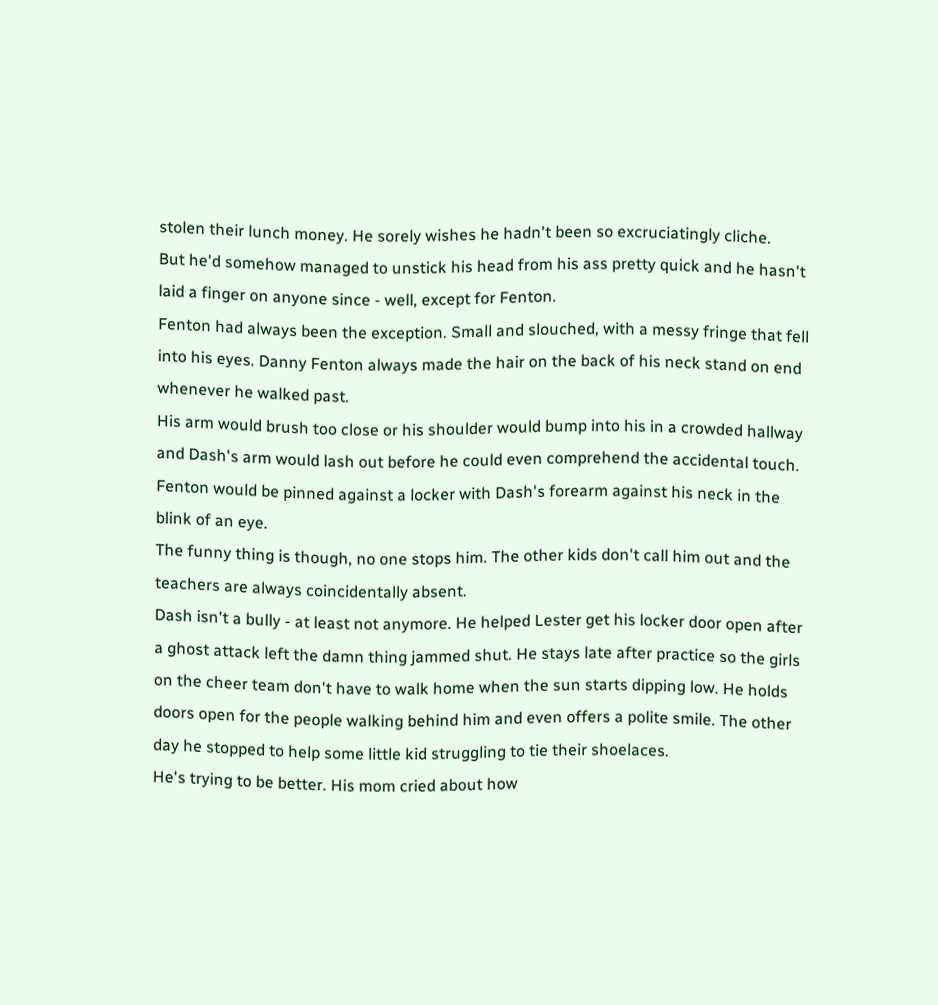stolen their lunch money. He sorely wishes he hadn't been so excruciatingly cliche.
But he'd somehow managed to unstick his head from his ass pretty quick and he hasn't laid a finger on anyone since - well, except for Fenton.
Fenton had always been the exception. Small and slouched, with a messy fringe that fell into his eyes. Danny Fenton always made the hair on the back of his neck stand on end whenever he walked past.
His arm would brush too close or his shoulder would bump into his in a crowded hallway and Dash's arm would lash out before he could even comprehend the accidental touch. Fenton would be pinned against a locker with Dash's forearm against his neck in the blink of an eye.
The funny thing is though, no one stops him. The other kids don't call him out and the teachers are always coincidentally absent.
Dash isn't a bully - at least not anymore. He helped Lester get his locker door open after a ghost attack left the damn thing jammed shut. He stays late after practice so the girls on the cheer team don't have to walk home when the sun starts dipping low. He holds doors open for the people walking behind him and even offers a polite smile. The other day he stopped to help some little kid struggling to tie their shoelaces.
He's trying to be better. His mom cried about how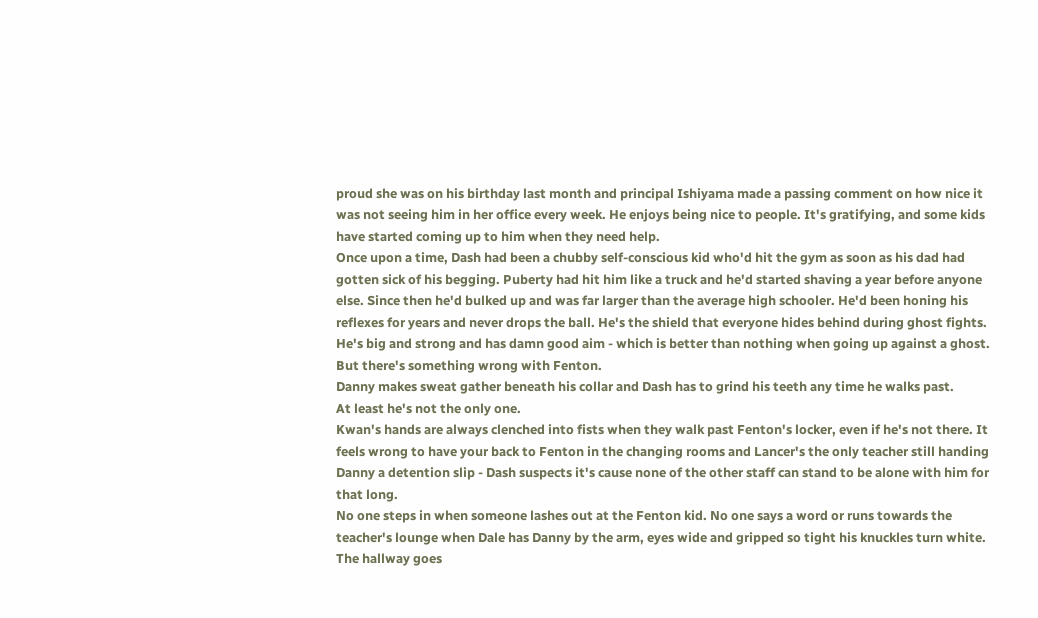proud she was on his birthday last month and principal Ishiyama made a passing comment on how nice it was not seeing him in her office every week. He enjoys being nice to people. It's gratifying, and some kids have started coming up to him when they need help.
Once upon a time, Dash had been a chubby self-conscious kid who'd hit the gym as soon as his dad had gotten sick of his begging. Puberty had hit him like a truck and he'd started shaving a year before anyone else. Since then he'd bulked up and was far larger than the average high schooler. He'd been honing his reflexes for years and never drops the ball. He's the shield that everyone hides behind during ghost fights. He's big and strong and has damn good aim - which is better than nothing when going up against a ghost.
But there's something wrong with Fenton.
Danny makes sweat gather beneath his collar and Dash has to grind his teeth any time he walks past.
At least he's not the only one.
Kwan's hands are always clenched into fists when they walk past Fenton's locker, even if he's not there. It feels wrong to have your back to Fenton in the changing rooms and Lancer's the only teacher still handing Danny a detention slip - Dash suspects it's cause none of the other staff can stand to be alone with him for that long.
No one steps in when someone lashes out at the Fenton kid. No one says a word or runs towards the teacher's lounge when Dale has Danny by the arm, eyes wide and gripped so tight his knuckles turn white.
The hallway goes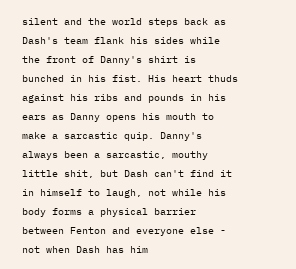silent and the world steps back as Dash's team flank his sides while the front of Danny's shirt is bunched in his fist. His heart thuds against his ribs and pounds in his ears as Danny opens his mouth to make a sarcastic quip. Danny's always been a sarcastic, mouthy little shit, but Dash can't find it in himself to laugh, not while his body forms a physical barrier between Fenton and everyone else - not when Dash has him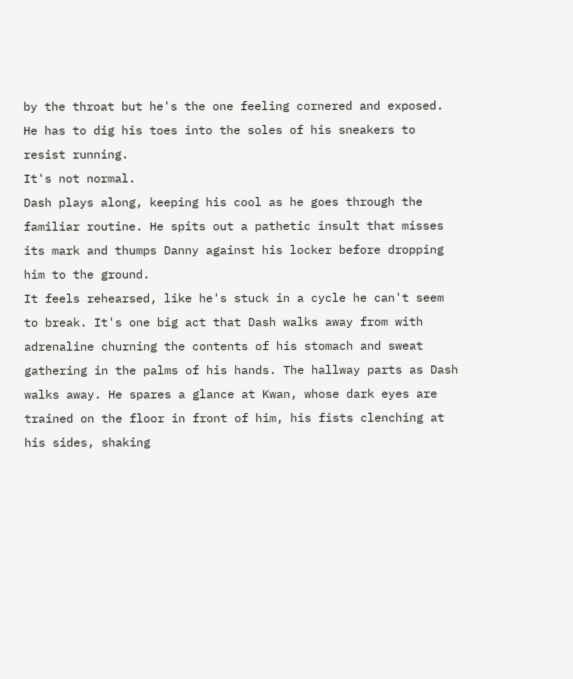by the throat but he's the one feeling cornered and exposed. He has to dig his toes into the soles of his sneakers to resist running.
It's not normal.
Dash plays along, keeping his cool as he goes through the familiar routine. He spits out a pathetic insult that misses its mark and thumps Danny against his locker before dropping him to the ground.
It feels rehearsed, like he's stuck in a cycle he can't seem to break. It's one big act that Dash walks away from with adrenaline churning the contents of his stomach and sweat gathering in the palms of his hands. The hallway parts as Dash walks away. He spares a glance at Kwan, whose dark eyes are trained on the floor in front of him, his fists clenching at his sides, shaking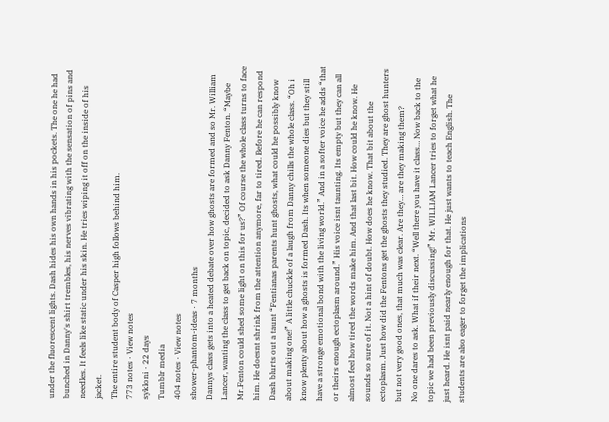under the fluorescent lights. Dash hides his own hands in his pockets. The one he had bunched in Danny's shirt trembles, his nerves vibrating with the sensation of pins and needles. It feels like static under his skin. He tries wiping it off on the inside of his jacket.
The entire student body of Casper high follows behind him.
773 notes · View notes
sykloni · 22 days
Tumblr media
404 notes · View notes
shower-phantom-ideas · 7 months
Dannys class gets into a heated debate over how ghosts are formed and so Mr. William Lancer, wanting the class to get back on topic, decided to ask Danny Fenton. “Maybe Mr.Fenton could shed some light on this for us?” Of course the whole class turns to face him. He doesnt shrink from the attention anymore, far to tired. Before he can respond Dash blurts out a taunt “Fentianas parents hunt ghosts, what could he possibly know about making one!” A little chuckle of a laugh from Danny chills the whole class. “Oh i know plenty about how a ghosts is formed Dash. Its when someone dies but they still have a stronge emotional bond with the living world.” And in a softer voice he adds “that or theirs enough ectoplasm around.” His voice isnt taunting. Its empty but they can all almost feel how tired the words make him. And that last bit. How could he know. He sounds so sure of it. Not a hint of doubt. How does he know. That bit about the ectoplasm. Just how did the Fentons get the ghosts they studied. They are ghost hunters but not very good ones, that much was clear. Are they… are they making them?
No one dares to ask. What if their next. “Well there you have it class… Now back to the topic we had been previously discussing!” Mr. WILLIAM Lancer tries to forget what he just heard. He isnt paid nearly enough for that. He just wants to teach English. The students are also eager to forget the implications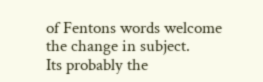of Fentons words welcome the change in subject.
Its probably the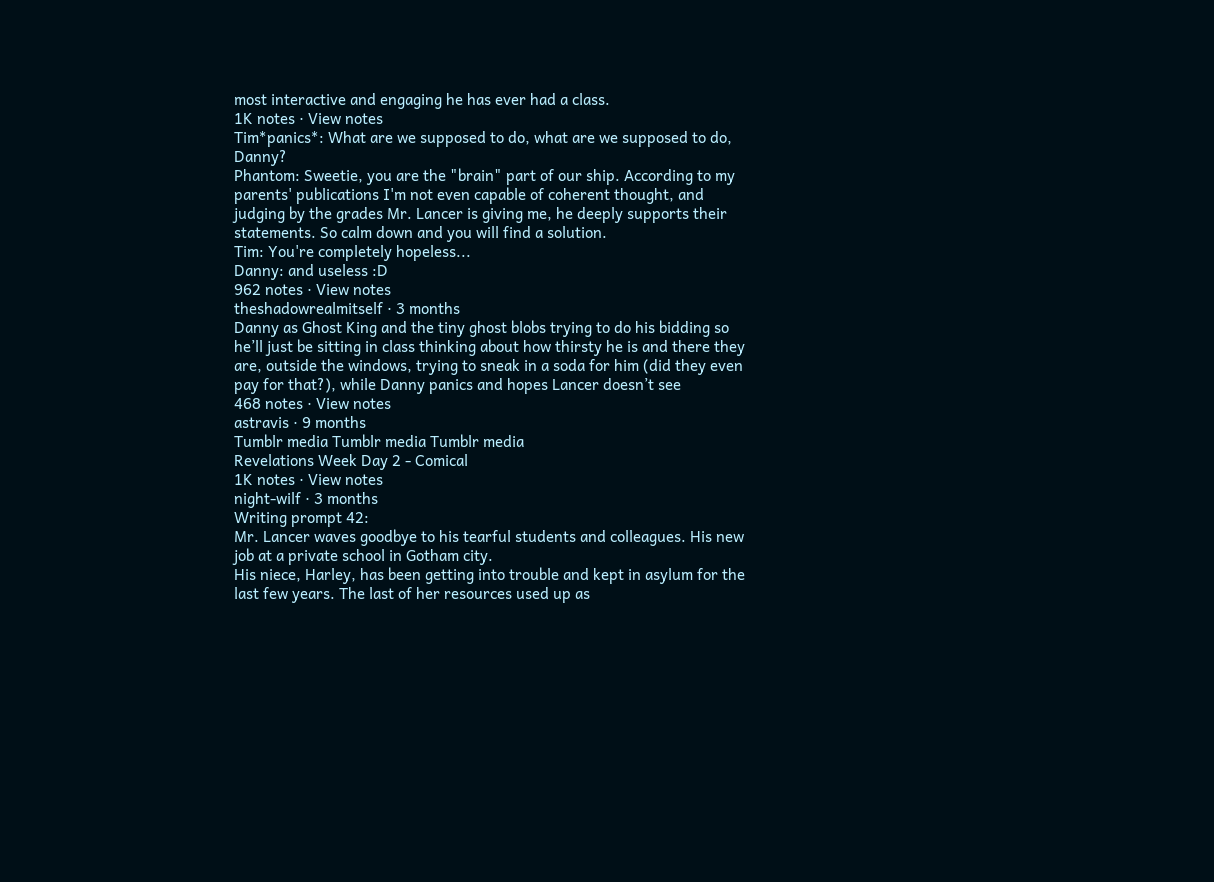most interactive and engaging he has ever had a class.
1K notes · View notes
Tim*panics*: What are we supposed to do, what are we supposed to do, Danny?
Phantom: Sweetie, you are the "brain" part of our ship. According to my parents' publications I'm not even capable of coherent thought, and judging by the grades Mr. Lancer is giving me, he deeply supports their statements. So calm down and you will find a solution.
Tim: You're completely hopeless...
Danny: and useless :D
962 notes · View notes
theshadowrealmitself · 3 months
Danny as Ghost King and the tiny ghost blobs trying to do his bidding so he’ll just be sitting in class thinking about how thirsty he is and there they are, outside the windows, trying to sneak in a soda for him (did they even pay for that?), while Danny panics and hopes Lancer doesn’t see
468 notes · View notes
astravis · 9 months
Tumblr media Tumblr media Tumblr media
Revelations Week Day 2 - Comical
1K notes · View notes
night-wilf · 3 months
Writing prompt 42:
Mr. Lancer waves goodbye to his tearful students and colleagues. His new job at a private school in Gotham city.
His niece, Harley, has been getting into trouble and kept in asylum for the last few years. The last of her resources used up as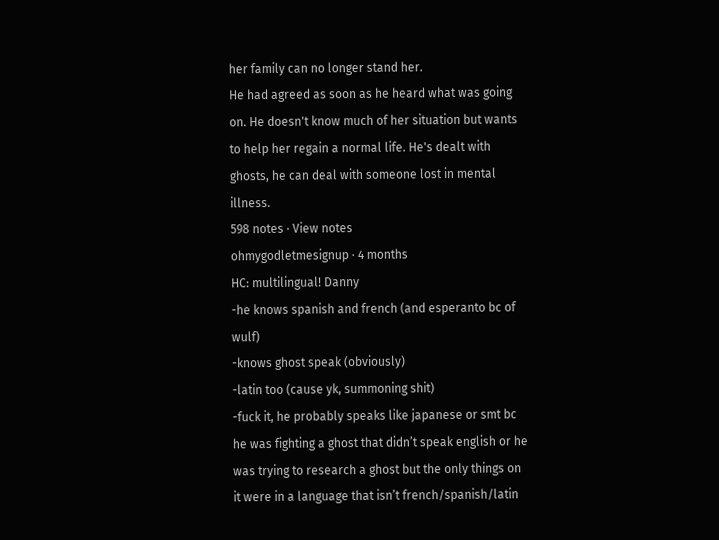her family can no longer stand her.
He had agreed as soon as he heard what was going on. He doesn't know much of her situation but wants to help her regain a normal life. He's dealt with ghosts, he can deal with someone lost in mental illness.
598 notes · View notes
ohmygodletmesignup · 4 months
HC: multilingual! Danny
-he knows spanish and french (and esperanto bc of wulf)
-knows ghost speak (obviously)
-latin too (cause yk, summoning shit)
-fuck it, he probably speaks like japanese or smt bc he was fighting a ghost that didn’t speak english or he was trying to research a ghost but the only things on it were in a language that isn’t french/spanish/latin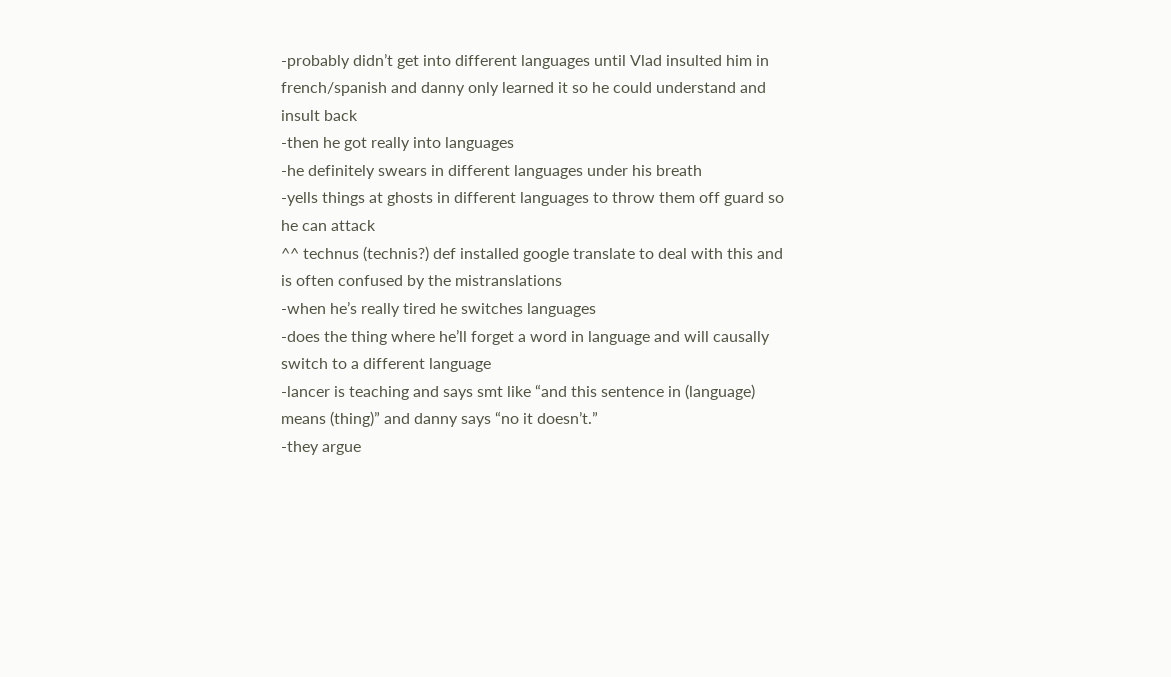-probably didn’t get into different languages until Vlad insulted him in french/spanish and danny only learned it so he could understand and insult back
-then he got really into languages
-he definitely swears in different languages under his breath
-yells things at ghosts in different languages to throw them off guard so he can attack
^^ technus (technis?) def installed google translate to deal with this and is often confused by the mistranslations
-when he’s really tired he switches languages
-does the thing where he’ll forget a word in language and will causally switch to a different language
-lancer is teaching and says smt like “and this sentence in (language) means (thing)” and danny says “no it doesn’t.”
-they argue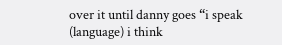over it until danny goes “i speak (language) i think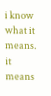i know what it means. it means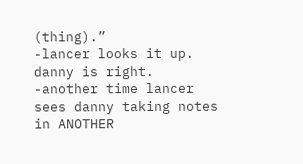(thing).”
-lancer looks it up. danny is right.
-another time lancer sees danny taking notes in ANOTHER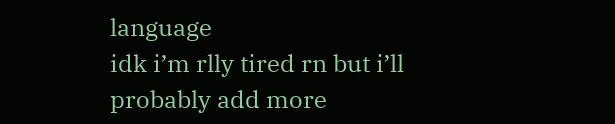language
idk i’m rlly tired rn but i’ll probably add more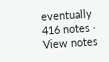eventually
416 notes · View notes